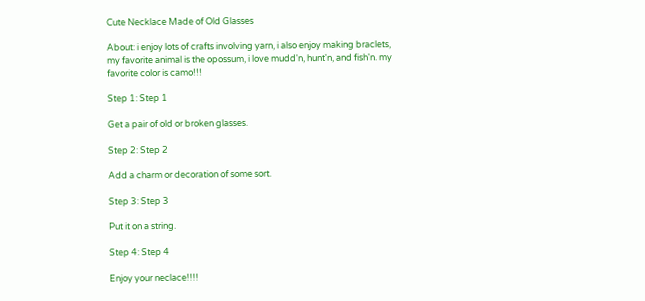Cute Necklace Made of Old Glasses

About: i enjoy lots of crafts involving yarn, i also enjoy making braclets, my favorite animal is the opossum, i love mudd'n, hunt'n, and fish'n. my favorite color is camo!!!

Step 1: Step 1

Get a pair of old or broken glasses.

Step 2: Step 2

Add a charm or decoration of some sort.

Step 3: Step 3

Put it on a string.

Step 4: Step 4

Enjoy your neclace!!!!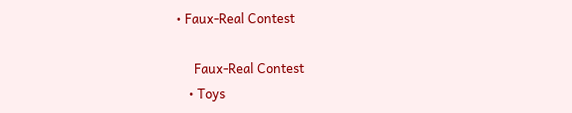• Faux-Real Contest

      Faux-Real Contest
    • Toys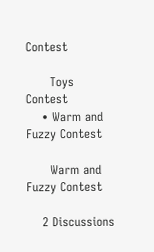Contest

      Toys Contest
    • Warm and Fuzzy Contest

      Warm and Fuzzy Contest

    2 Discussions